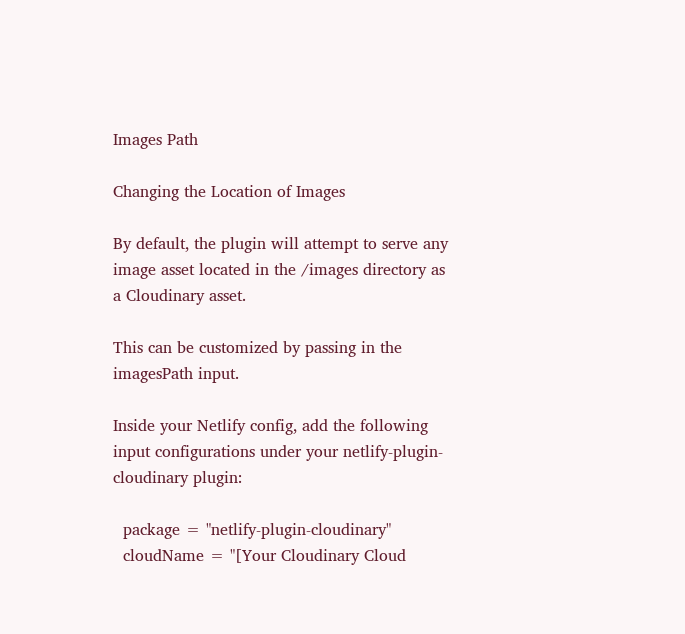Images Path

Changing the Location of Images

By default, the plugin will attempt to serve any image asset located in the /images directory as a Cloudinary asset.

This can be customized by passing in the imagesPath input.

Inside your Netlify config, add the following input configurations under your netlify-plugin-cloudinary plugin:

  package = "netlify-plugin-cloudinary"
  cloudName = "[Your Cloudinary Cloud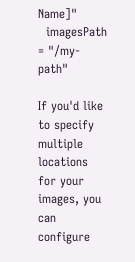Name]"
  imagesPath = "/my-path"

If you'd like to specify multiple locations for your images, you can configure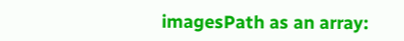imagesPath as an array: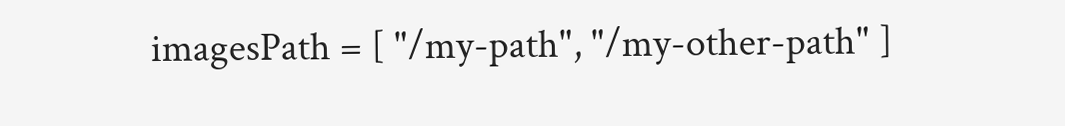imagesPath = [ "/my-path", "/my-other-path" ]